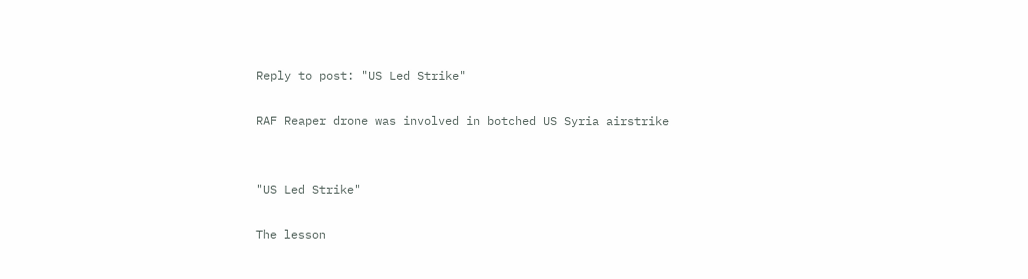Reply to post: "US Led Strike"

RAF Reaper drone was involved in botched US Syria airstrike


"US Led Strike"

The lesson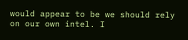would appear to be we should rely on our own intel. I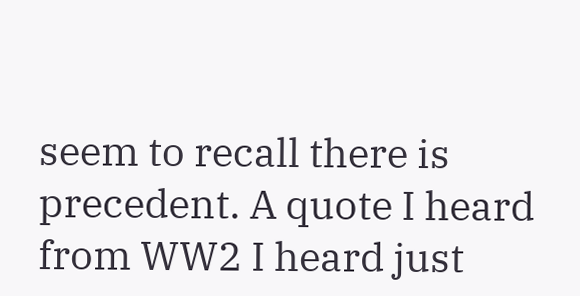seem to recall there is precedent. A quote I heard from WW2 I heard just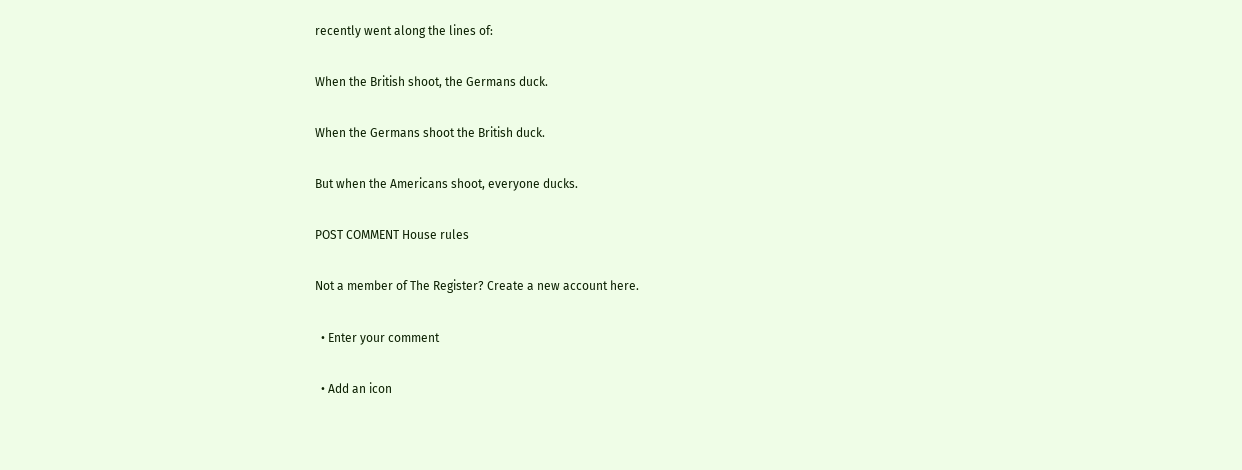recently went along the lines of:

When the British shoot, the Germans duck.

When the Germans shoot the British duck.

But when the Americans shoot, everyone ducks.

POST COMMENT House rules

Not a member of The Register? Create a new account here.

  • Enter your comment

  • Add an icon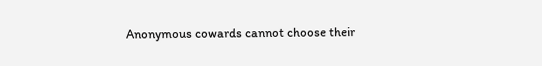Anonymous cowards cannot choose their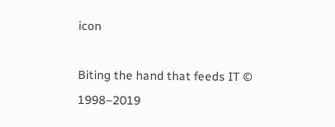icon

Biting the hand that feeds IT © 1998–2019